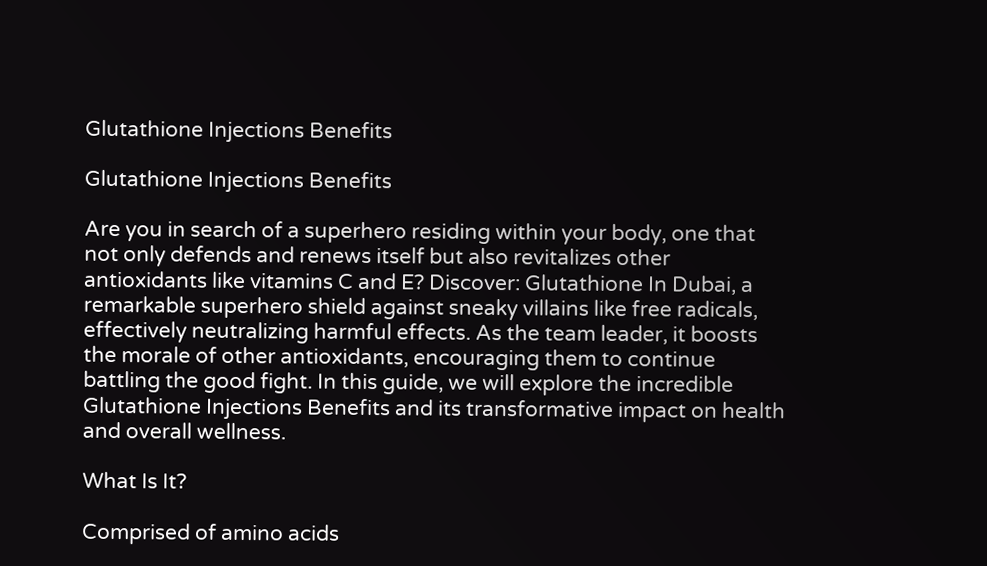Glutathione Injections Benefits

Glutathione Injections Benefits

Are you in search of a superhero residing within your body, one that not only defends and renews itself but also revitalizes other antioxidants like vitamins C and E? Discover: Glutathione In Dubai, a remarkable superhero shield against sneaky villains like free radicals, effectively neutralizing harmful effects. As the team leader, it boosts the morale of other antioxidants, encouraging them to continue battling the good fight. In this guide, we will explore the incredible Glutathione Injections Benefits and its transformative impact on health and overall wellness.

What Is It?

Comprised of amino acids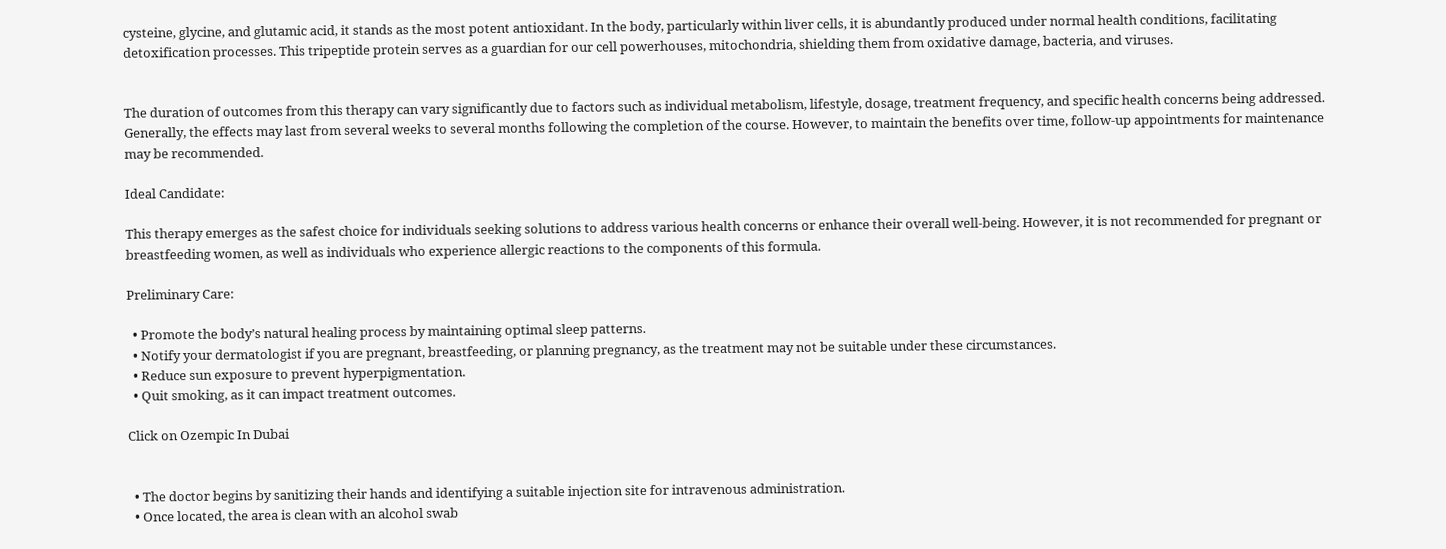cysteine, glycine, and glutamic acid, it stands as the most potent antioxidant. In the body, particularly within liver cells, it is abundantly produced under normal health conditions, facilitating detoxification processes. This tripeptide protein serves as a guardian for our cell powerhouses, mitochondria, shielding them from oxidative damage, bacteria, and viruses.


The duration of outcomes from this therapy can vary significantly due to factors such as individual metabolism, lifestyle, dosage, treatment frequency, and specific health concerns being addressed. Generally, the effects may last from several weeks to several months following the completion of the course. However, to maintain the benefits over time, follow-up appointments for maintenance may be recommended.

Ideal Candidate:

This therapy emerges as the safest choice for individuals seeking solutions to address various health concerns or enhance their overall well-being. However, it is not recommended for pregnant or breastfeeding women, as well as individuals who experience allergic reactions to the components of this formula.

Preliminary Care:

  • Promote the body’s natural healing process by maintaining optimal sleep patterns.
  • Notify your dermatologist if you are pregnant, breastfeeding, or planning pregnancy, as the treatment may not be suitable under these circumstances.
  • Reduce sun exposure to prevent hyperpigmentation.
  • Quit smoking, as it can impact treatment outcomes.

Click on Ozempic In Dubai


  • The doctor begins by sanitizing their hands and identifying a suitable injection site for intravenous administration.
  • Once located, the area is clean with an alcohol swab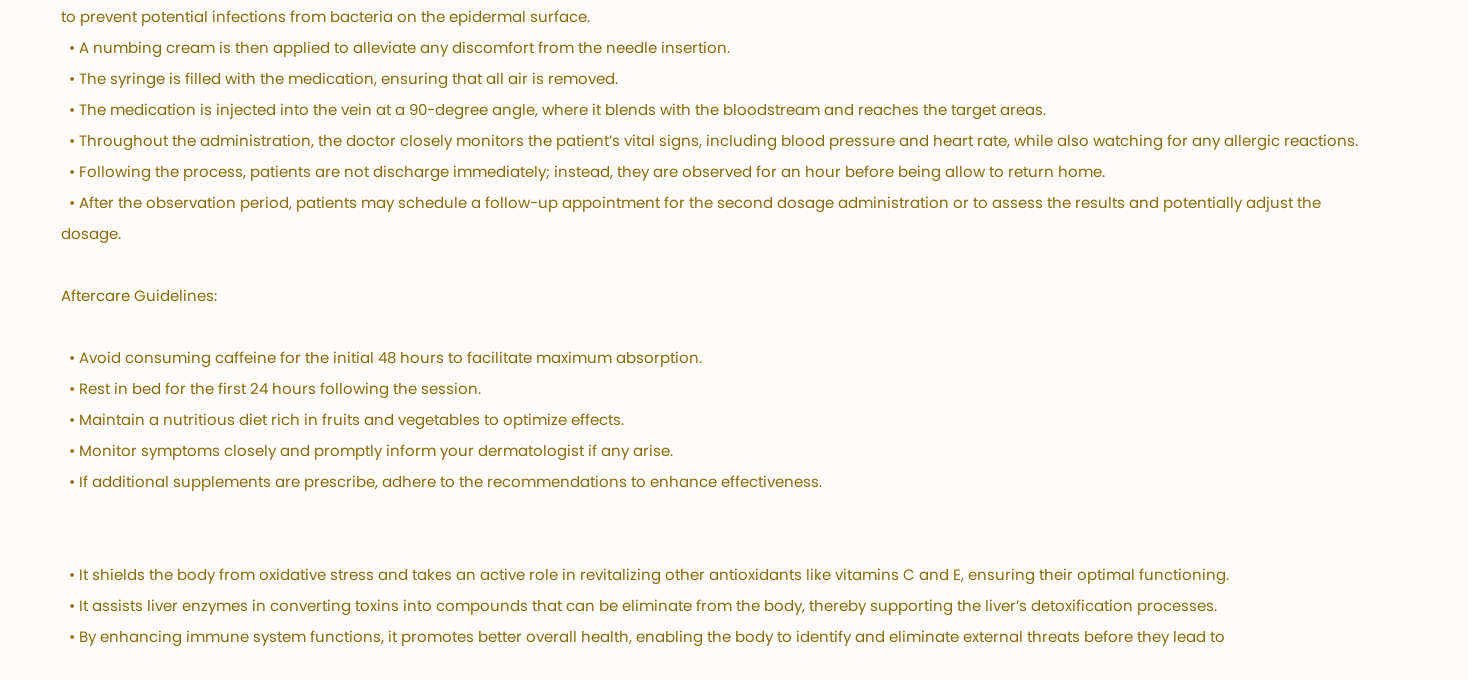to prevent potential infections from bacteria on the epidermal surface.
  • A numbing cream is then applied to alleviate any discomfort from the needle insertion.
  • The syringe is filled with the medication, ensuring that all air is removed.
  • The medication is injected into the vein at a 90-degree angle, where it blends with the bloodstream and reaches the target areas.
  • Throughout the administration, the doctor closely monitors the patient’s vital signs, including blood pressure and heart rate, while also watching for any allergic reactions.
  • Following the process, patients are not discharge immediately; instead, they are observed for an hour before being allow to return home.
  • After the observation period, patients may schedule a follow-up appointment for the second dosage administration or to assess the results and potentially adjust the dosage.

Aftercare Guidelines:

  • Avoid consuming caffeine for the initial 48 hours to facilitate maximum absorption.
  • Rest in bed for the first 24 hours following the session.
  • Maintain a nutritious diet rich in fruits and vegetables to optimize effects.
  • Monitor symptoms closely and promptly inform your dermatologist if any arise.
  • If additional supplements are prescribe, adhere to the recommendations to enhance effectiveness.


  • It shields the body from oxidative stress and takes an active role in revitalizing other antioxidants like vitamins C and E, ensuring their optimal functioning.
  • It assists liver enzymes in converting toxins into compounds that can be eliminate from the body, thereby supporting the liver’s detoxification processes.
  • By enhancing immune system functions, it promotes better overall health, enabling the body to identify and eliminate external threats before they lead to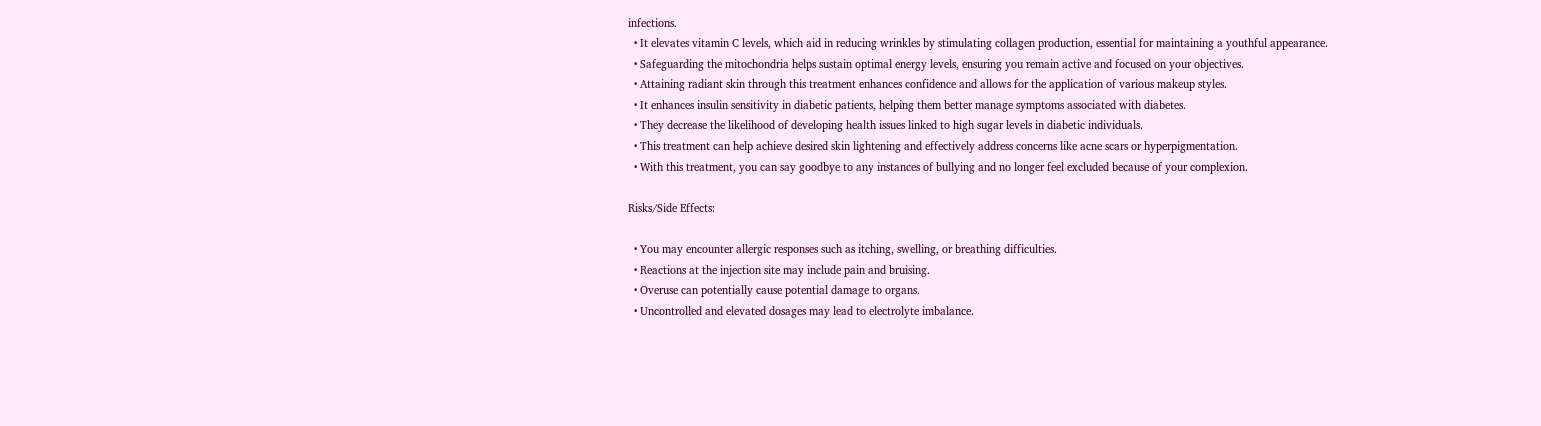infections.
  • It elevates vitamin C levels, which aid in reducing wrinkles by stimulating collagen production, essential for maintaining a youthful appearance.
  • Safeguarding the mitochondria helps sustain optimal energy levels, ensuring you remain active and focused on your objectives.
  • Attaining radiant skin through this treatment enhances confidence and allows for the application of various makeup styles.
  • It enhances insulin sensitivity in diabetic patients, helping them better manage symptoms associated with diabetes.
  • They decrease the likelihood of developing health issues linked to high sugar levels in diabetic individuals.
  • This treatment can help achieve desired skin lightening and effectively address concerns like acne scars or hyperpigmentation.
  • With this treatment, you can say goodbye to any instances of bullying and no longer feel excluded because of your complexion.

Risks/Side Effects:

  • You may encounter allergic responses such as itching, swelling, or breathing difficulties.
  • Reactions at the injection site may include pain and bruising.
  • Overuse can potentially cause potential damage to organs.
  • Uncontrolled and elevated dosages may lead to electrolyte imbalance.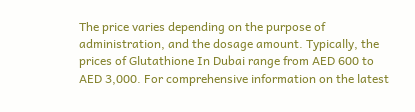The price varies depending on the purpose of administration, and the dosage amount. Typically, the prices of Glutathione In Dubai range from AED 600 to AED 3,000. For comprehensive information on the latest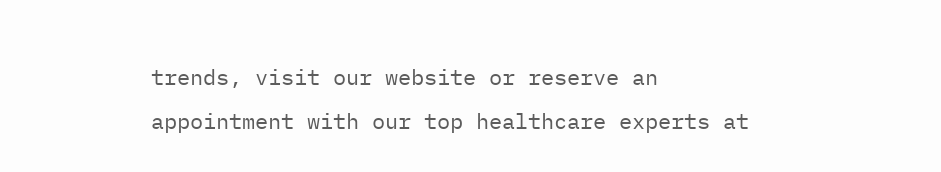trends, visit our website or reserve an appointment with our top healthcare experts at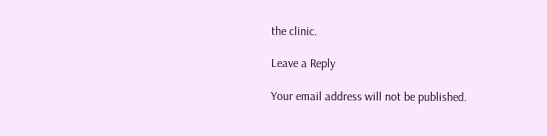the clinic.

Leave a Reply

Your email address will not be published.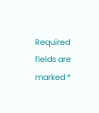Required fields are marked *